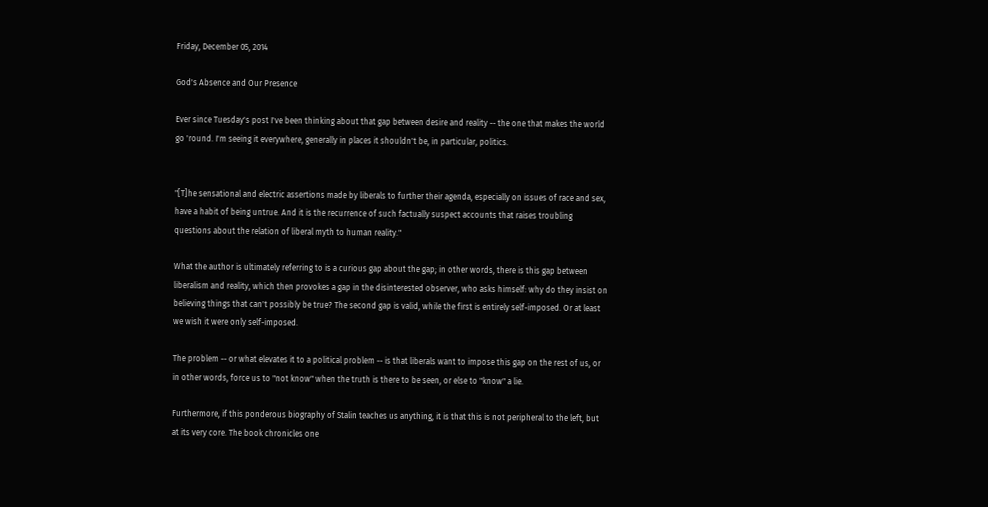Friday, December 05, 2014

God's Absence and Our Presence

Ever since Tuesday's post I've been thinking about that gap between desire and reality -- the one that makes the world go 'round. I'm seeing it everywhere, generally in places it shouldn't be, in particular, politics.


"[T]he sensational and electric assertions made by liberals to further their agenda, especially on issues of race and sex, have a habit of being untrue. And it is the recurrence of such factually suspect accounts that raises troubling questions about the relation of liberal myth to human reality."

What the author is ultimately referring to is a curious gap about the gap; in other words, there is this gap between liberalism and reality, which then provokes a gap in the disinterested observer, who asks himself: why do they insist on believing things that can't possibly be true? The second gap is valid, while the first is entirely self-imposed. Or at least we wish it were only self-imposed.

The problem -- or what elevates it to a political problem -- is that liberals want to impose this gap on the rest of us, or in other words, force us to "not know" when the truth is there to be seen, or else to "know" a lie.

Furthermore, if this ponderous biography of Stalin teaches us anything, it is that this is not peripheral to the left, but at its very core. The book chronicles one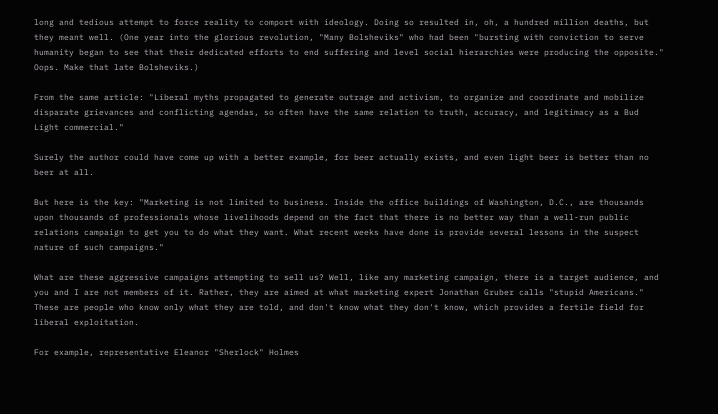long and tedious attempt to force reality to comport with ideology. Doing so resulted in, oh, a hundred million deaths, but they meant well. (One year into the glorious revolution, "Many Bolsheviks" who had been "bursting with conviction to serve humanity began to see that their dedicated efforts to end suffering and level social hierarchies were producing the opposite." Oops. Make that late Bolsheviks.)

From the same article: "Liberal myths propagated to generate outrage and activism, to organize and coordinate and mobilize disparate grievances and conflicting agendas, so often have the same relation to truth, accuracy, and legitimacy as a Bud Light commercial."

Surely the author could have come up with a better example, for beer actually exists, and even light beer is better than no beer at all.

But here is the key: "Marketing is not limited to business. Inside the office buildings of Washington, D.C., are thousands upon thousands of professionals whose livelihoods depend on the fact that there is no better way than a well-run public relations campaign to get you to do what they want. What recent weeks have done is provide several lessons in the suspect nature of such campaigns."

What are these aggressive campaigns attempting to sell us? Well, like any marketing campaign, there is a target audience, and you and I are not members of it. Rather, they are aimed at what marketing expert Jonathan Gruber calls "stupid Americans." These are people who know only what they are told, and don't know what they don't know, which provides a fertile field for liberal exploitation.

For example, representative Eleanor "Sherlock" Holmes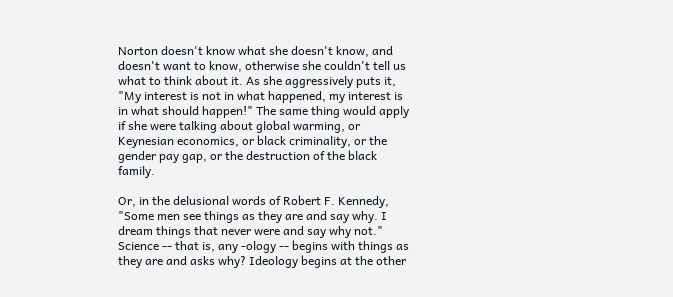Norton doesn't know what she doesn't know, and doesn't want to know, otherwise she couldn't tell us what to think about it. As she aggressively puts it, "My interest is not in what happened, my interest is in what should happen!" The same thing would apply if she were talking about global warming, or Keynesian economics, or black criminality, or the gender pay gap, or the destruction of the black family.

Or, in the delusional words of Robert F. Kennedy, "Some men see things as they are and say why. I dream things that never were and say why not." Science -- that is, any -ology -- begins with things as they are and asks why? Ideology begins at the other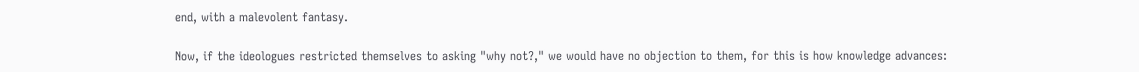end, with a malevolent fantasy.

Now, if the ideologues restricted themselves to asking "why not?," we would have no objection to them, for this is how knowledge advances: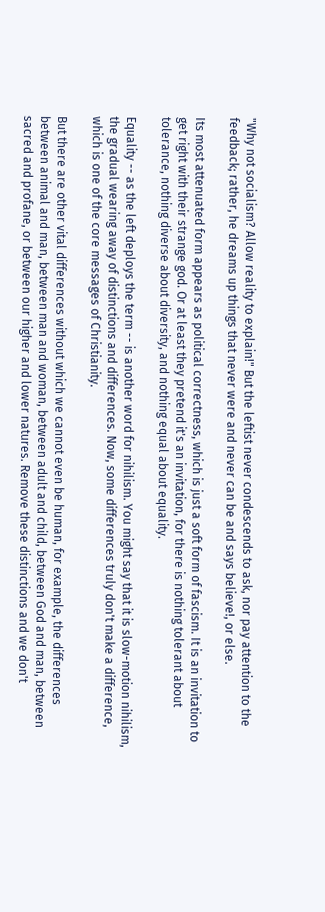"Why not socialism? Allow reality to explain!" But the leftist never condescends to ask, nor pay attention to the feedback; rather, he dreams up things that never were and never can be and says believe!, or else.

Its most attenuated form appears as political correctness, which is just a soft form of fascism. It is an invitation to get right with their strange god. Or at least they pretend it's an invitation, for there is nothing tolerant about tolerance, nothing diverse about diversity, and nothing equal about equality.

Equality -- as the left deploys the term -- is another word for nihilism. You might say that it is slow-motion nihilism, the gradual wearing away of distinctions and differences. Now, some differences truly don't make a difference, which is one of the core messages of Christianity.

But there are other vital differences without which we cannot even be human, for example, the differences between animal and man, between man and woman, between adult and child, between God and man, between sacred and profane, or between our higher and lower natures. Remove these distinctions and we don't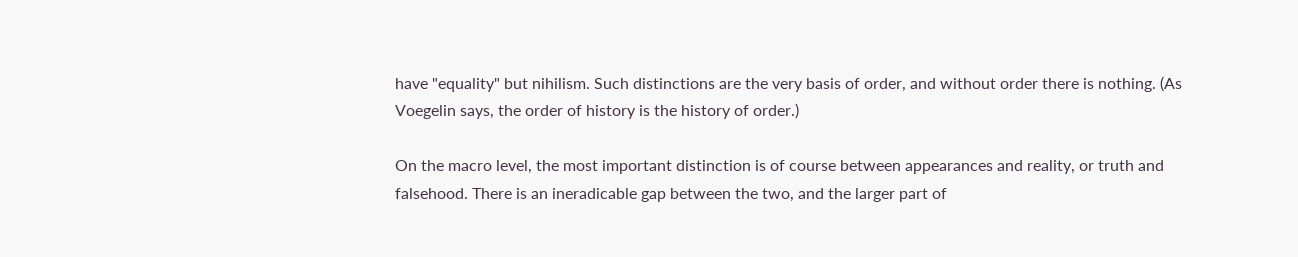have "equality" but nihilism. Such distinctions are the very basis of order, and without order there is nothing. (As Voegelin says, the order of history is the history of order.)

On the macro level, the most important distinction is of course between appearances and reality, or truth and falsehood. There is an ineradicable gap between the two, and the larger part of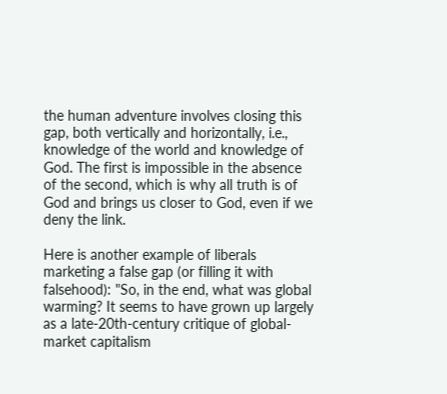the human adventure involves closing this gap, both vertically and horizontally, i.e., knowledge of the world and knowledge of God. The first is impossible in the absence of the second, which is why all truth is of God and brings us closer to God, even if we deny the link.

Here is another example of liberals marketing a false gap (or filling it with falsehood): "So, in the end, what was global warming? It seems to have grown up largely as a late-20th-century critique of global-market capitalism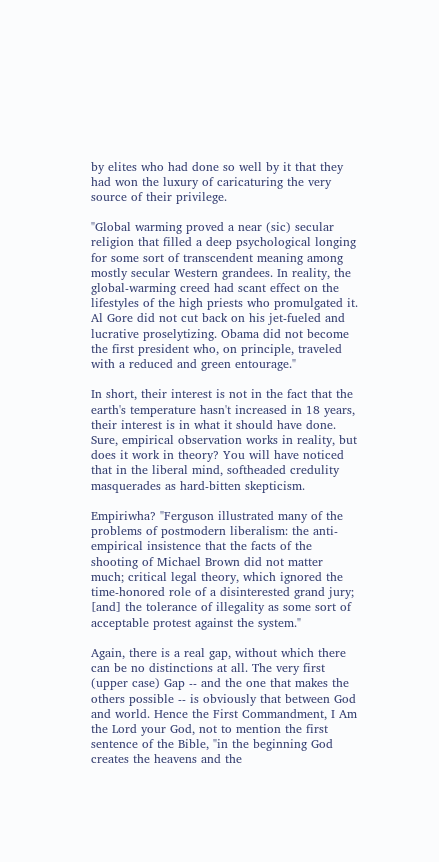by elites who had done so well by it that they had won the luxury of caricaturing the very source of their privilege.

"Global warming proved a near (sic) secular religion that filled a deep psychological longing for some sort of transcendent meaning among mostly secular Western grandees. In reality, the global-warming creed had scant effect on the lifestyles of the high priests who promulgated it. Al Gore did not cut back on his jet-fueled and lucrative proselytizing. Obama did not become the first president who, on principle, traveled with a reduced and green entourage."

In short, their interest is not in the fact that the earth's temperature hasn't increased in 18 years, their interest is in what it should have done. Sure, empirical observation works in reality, but does it work in theory? You will have noticed that in the liberal mind, softheaded credulity masquerades as hard-bitten skepticism.

Empiriwha? "Ferguson illustrated many of the problems of postmodern liberalism: the anti-empirical insistence that the facts of the shooting of Michael Brown did not matter much; critical legal theory, which ignored the time-honored role of a disinterested grand jury; [and] the tolerance of illegality as some sort of acceptable protest against the system."

Again, there is a real gap, without which there can be no distinctions at all. The very first (upper case) Gap -- and the one that makes the others possible -- is obviously that between God and world. Hence the First Commandment, I Am the Lord your God, not to mention the first sentence of the Bible, "in the beginning God creates the heavens and the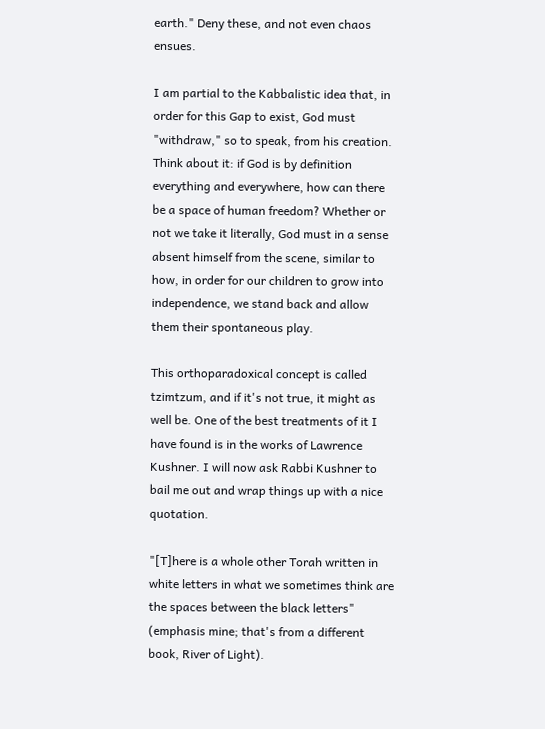earth." Deny these, and not even chaos ensues.

I am partial to the Kabbalistic idea that, in order for this Gap to exist, God must "withdraw," so to speak, from his creation. Think about it: if God is by definition everything and everywhere, how can there be a space of human freedom? Whether or not we take it literally, God must in a sense absent himself from the scene, similar to how, in order for our children to grow into independence, we stand back and allow them their spontaneous play.

This orthoparadoxical concept is called tzimtzum, and if it's not true, it might as well be. One of the best treatments of it I have found is in the works of Lawrence Kushner. I will now ask Rabbi Kushner to bail me out and wrap things up with a nice quotation.

"[T]here is a whole other Torah written in white letters in what we sometimes think are the spaces between the black letters" (emphasis mine; that's from a different book, River of Light).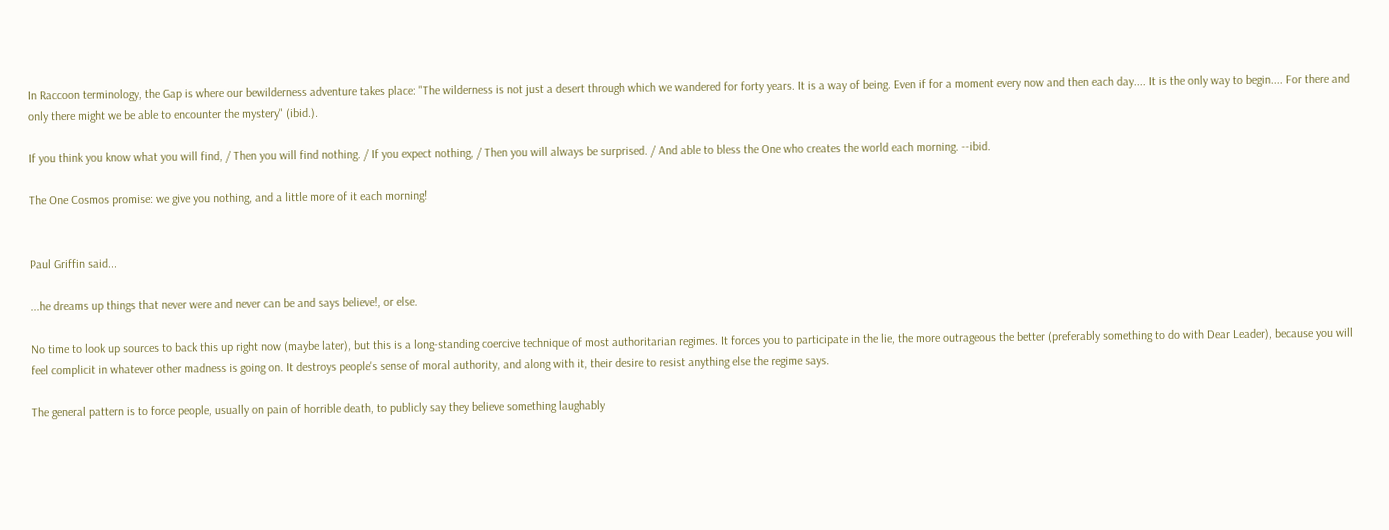In Raccoon terminology, the Gap is where our bewilderness adventure takes place: "The wilderness is not just a desert through which we wandered for forty years. It is a way of being. Even if for a moment every now and then each day.... It is the only way to begin.... For there and only there might we be able to encounter the mystery" (ibid.).

If you think you know what you will find, / Then you will find nothing. / If you expect nothing, / Then you will always be surprised. / And able to bless the One who creates the world each morning. --ibid.

The One Cosmos promise: we give you nothing, and a little more of it each morning!


Paul Griffin said...

...he dreams up things that never were and never can be and says believe!, or else.

No time to look up sources to back this up right now (maybe later), but this is a long-standing coercive technique of most authoritarian regimes. It forces you to participate in the lie, the more outrageous the better (preferably something to do with Dear Leader), because you will feel complicit in whatever other madness is going on. It destroys people's sense of moral authority, and along with it, their desire to resist anything else the regime says.

The general pattern is to force people, usually on pain of horrible death, to publicly say they believe something laughably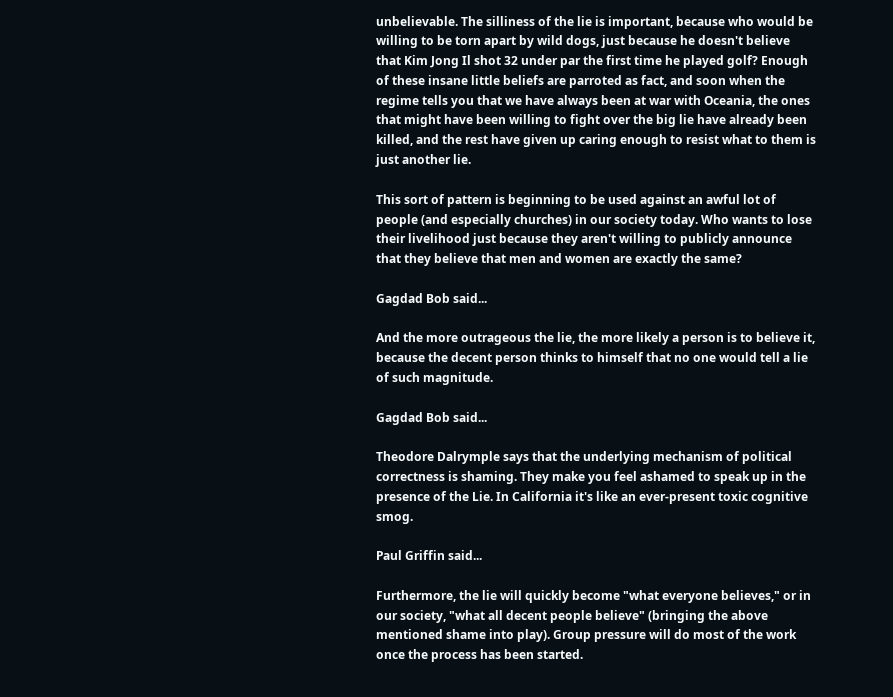unbelievable. The silliness of the lie is important, because who would be willing to be torn apart by wild dogs, just because he doesn't believe that Kim Jong Il shot 32 under par the first time he played golf? Enough of these insane little beliefs are parroted as fact, and soon when the regime tells you that we have always been at war with Oceania, the ones that might have been willing to fight over the big lie have already been killed, and the rest have given up caring enough to resist what to them is just another lie.

This sort of pattern is beginning to be used against an awful lot of people (and especially churches) in our society today. Who wants to lose their livelihood just because they aren't willing to publicly announce that they believe that men and women are exactly the same?

Gagdad Bob said...

And the more outrageous the lie, the more likely a person is to believe it, because the decent person thinks to himself that no one would tell a lie of such magnitude.

Gagdad Bob said...

Theodore Dalrymple says that the underlying mechanism of political correctness is shaming. They make you feel ashamed to speak up in the presence of the Lie. In California it's like an ever-present toxic cognitive smog.

Paul Griffin said...

Furthermore, the lie will quickly become "what everyone believes," or in our society, "what all decent people believe" (bringing the above mentioned shame into play). Group pressure will do most of the work once the process has been started.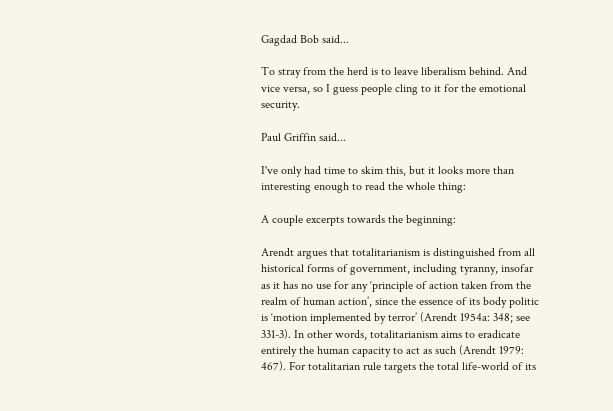Gagdad Bob said...

To stray from the herd is to leave liberalism behind. And vice versa, so I guess people cling to it for the emotional security.

Paul Griffin said...

I've only had time to skim this, but it looks more than interesting enough to read the whole thing:

A couple excerpts towards the beginning:

Arendt argues that totalitarianism is distinguished from all historical forms of government, including tyranny, insofar as it has no use for any ‘principle of action taken from the realm of human action’, since the essence of its body politic is ‘motion implemented by terror’ (Arendt 1954a: 348; see 331-3). In other words, totalitarianism aims to eradicate entirely the human capacity to act as such (Arendt 1979: 467). For totalitarian rule targets the total life-world of its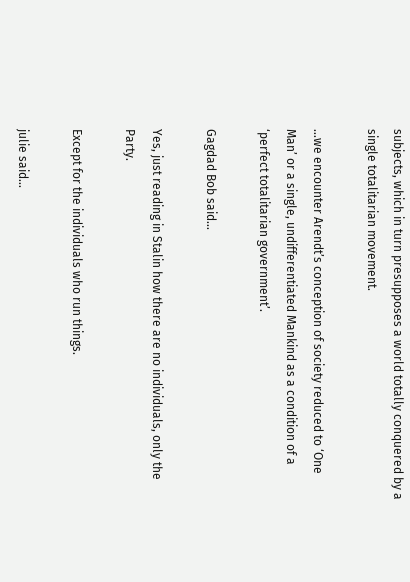subjects, which in turn presupposes a world totally conquered by a single totalitarian movement.

...we encounter Arendt’s conception of society reduced to ‘One Man’ or a single, undifferentiated Mankind as a condition of a ‘perfect totalitarian government’.

Gagdad Bob said...

Yes, just reading in Stalin how there are no individuals, only the Party.

Except for the individuals who run things.

julie said...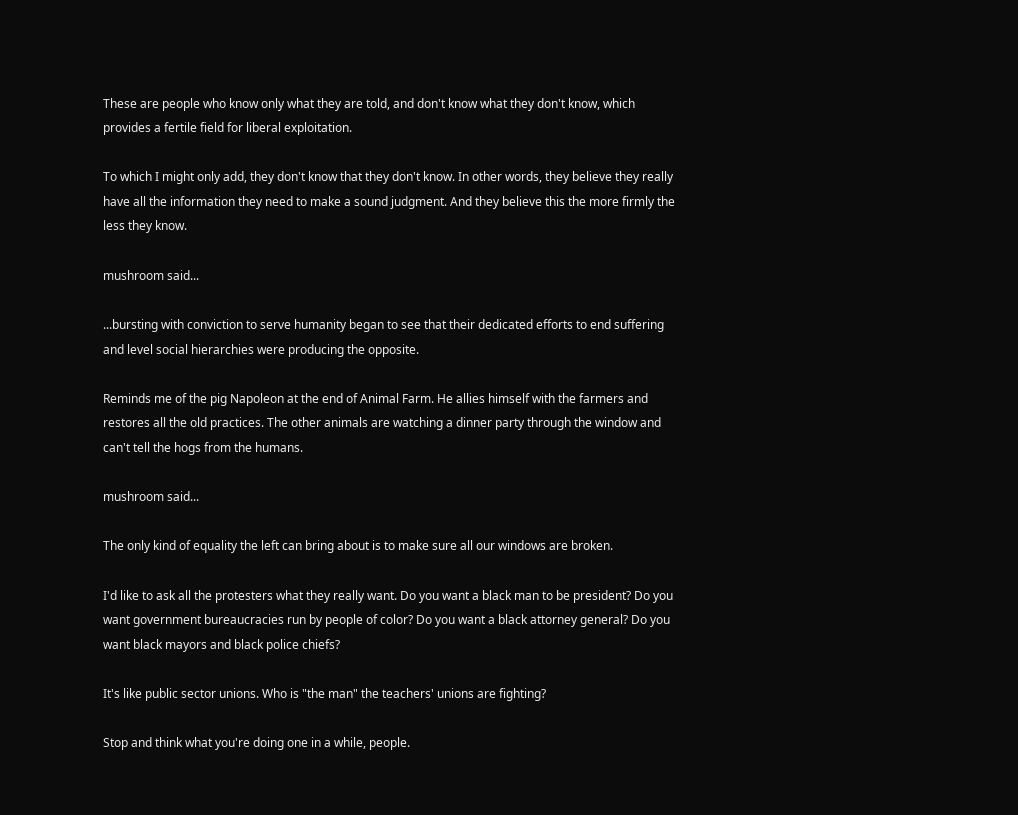These are people who know only what they are told, and don't know what they don't know, which provides a fertile field for liberal exploitation.

To which I might only add, they don't know that they don't know. In other words, they believe they really have all the information they need to make a sound judgment. And they believe this the more firmly the less they know.

mushroom said...

...bursting with conviction to serve humanity began to see that their dedicated efforts to end suffering and level social hierarchies were producing the opposite.

Reminds me of the pig Napoleon at the end of Animal Farm. He allies himself with the farmers and restores all the old practices. The other animals are watching a dinner party through the window and can't tell the hogs from the humans.

mushroom said...

The only kind of equality the left can bring about is to make sure all our windows are broken.

I'd like to ask all the protesters what they really want. Do you want a black man to be president? Do you want government bureaucracies run by people of color? Do you want a black attorney general? Do you want black mayors and black police chiefs?

It's like public sector unions. Who is "the man" the teachers' unions are fighting?

Stop and think what you're doing one in a while, people.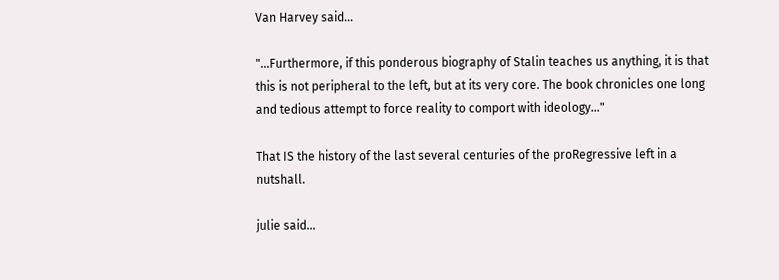Van Harvey said...

"...Furthermore, if this ponderous biography of Stalin teaches us anything, it is that this is not peripheral to the left, but at its very core. The book chronicles one long and tedious attempt to force reality to comport with ideology..."

That IS the history of the last several centuries of the proRegressive left in a nutshall.

julie said...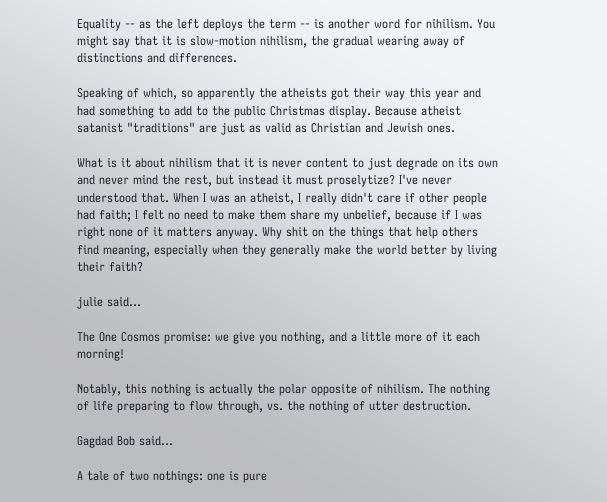Equality -- as the left deploys the term -- is another word for nihilism. You might say that it is slow-motion nihilism, the gradual wearing away of distinctions and differences.

Speaking of which, so apparently the atheists got their way this year and had something to add to the public Christmas display. Because atheist satanist "traditions" are just as valid as Christian and Jewish ones.

What is it about nihilism that it is never content to just degrade on its own and never mind the rest, but instead it must proselytize? I've never understood that. When I was an atheist, I really didn't care if other people had faith; I felt no need to make them share my unbelief, because if I was right none of it matters anyway. Why shit on the things that help others find meaning, especially when they generally make the world better by living their faith?

julie said...

The One Cosmos promise: we give you nothing, and a little more of it each morning!

Notably, this nothing is actually the polar opposite of nihilism. The nothing of life preparing to flow through, vs. the nothing of utter destruction.

Gagdad Bob said...

A tale of two nothings: one is pure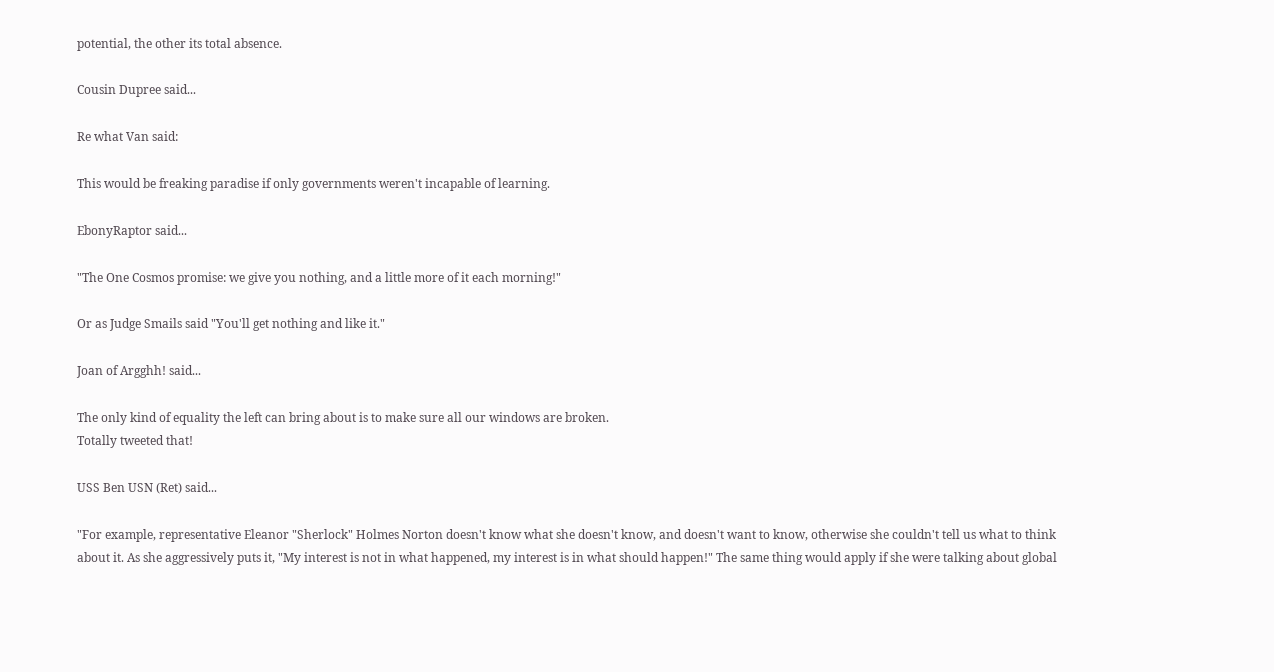potential, the other its total absence.

Cousin Dupree said...

Re what Van said:

This would be freaking paradise if only governments weren't incapable of learning.

EbonyRaptor said...

"The One Cosmos promise: we give you nothing, and a little more of it each morning!"

Or as Judge Smails said "You'll get nothing and like it."

Joan of Argghh! said...

The only kind of equality the left can bring about is to make sure all our windows are broken.
Totally tweeted that!

USS Ben USN (Ret) said...

"For example, representative Eleanor "Sherlock" Holmes Norton doesn't know what she doesn't know, and doesn't want to know, otherwise she couldn't tell us what to think about it. As she aggressively puts it, "My interest is not in what happened, my interest is in what should happen!" The same thing would apply if she were talking about global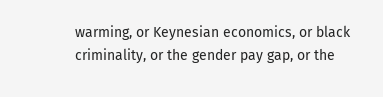warming, or Keynesian economics, or black criminality, or the gender pay gap, or the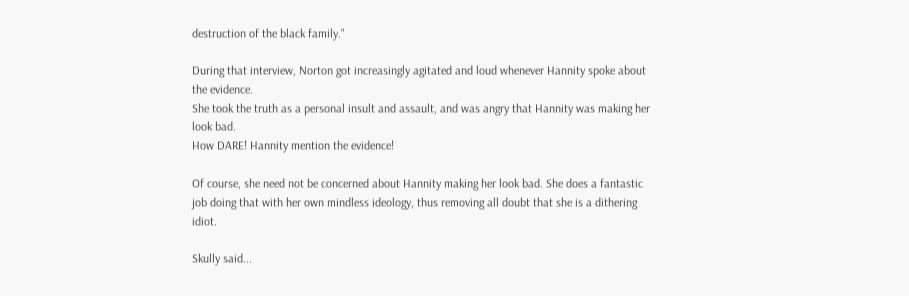destruction of the black family."

During that interview, Norton got increasingly agitated and loud whenever Hannity spoke about the evidence.
She took the truth as a personal insult and assault, and was angry that Hannity was making her look bad.
How DARE! Hannity mention the evidence!

Of course, she need not be concerned about Hannity making her look bad. She does a fantastic job doing that with her own mindless ideology, thus removing all doubt that she is a dithering idiot.

Skully said...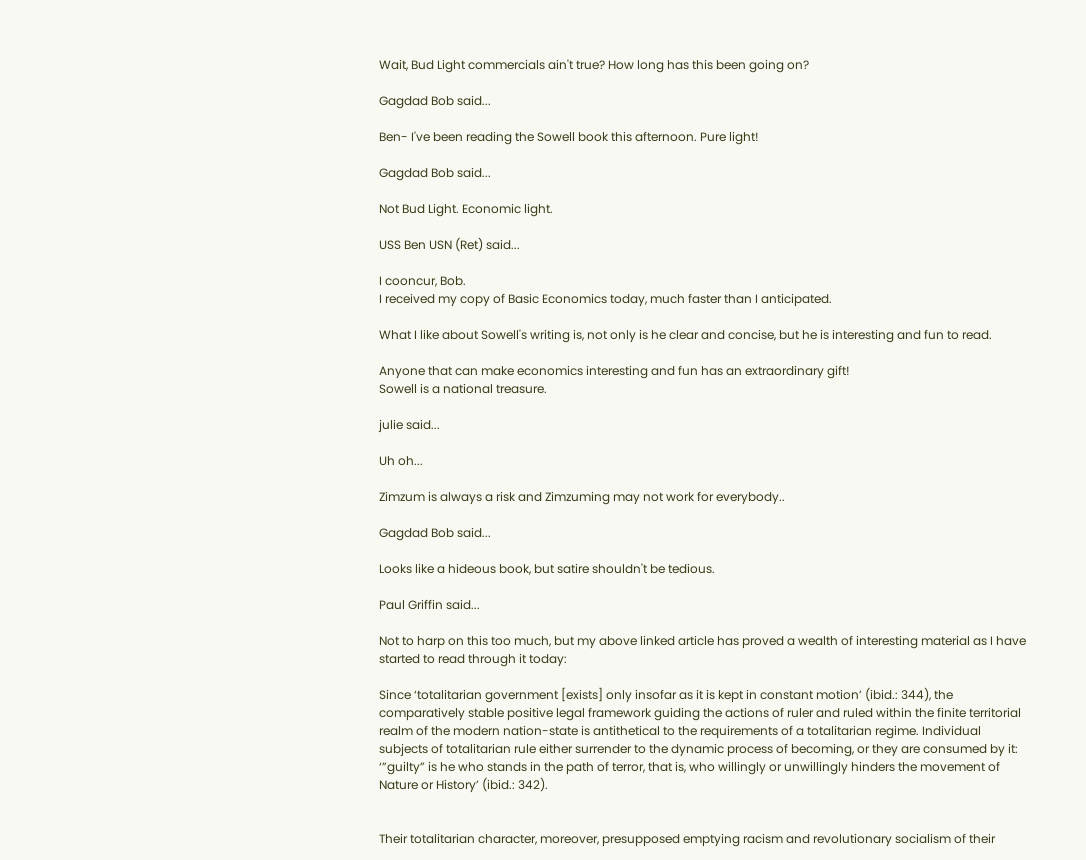Wait, Bud Light commercials ain't true? How long has this been going on?

Gagdad Bob said...

Ben- I've been reading the Sowell book this afternoon. Pure light!

Gagdad Bob said...

Not Bud Light. Economic light.

USS Ben USN (Ret) said...

I cooncur, Bob.
I received my copy of Basic Economics today, much faster than I anticipated.

What I like about Sowell's writing is, not only is he clear and concise, but he is interesting and fun to read.

Anyone that can make economics interesting and fun has an extraordinary gift!
Sowell is a national treasure.

julie said...

Uh oh...

Zimzum is always a risk and Zimzuming may not work for everybody..

Gagdad Bob said...

Looks like a hideous book, but satire shouldn't be tedious.

Paul Griffin said...

Not to harp on this too much, but my above linked article has proved a wealth of interesting material as I have started to read through it today:

Since ‘totalitarian government [exists] only insofar as it is kept in constant motion’ (ibid.: 344), the comparatively stable positive legal framework guiding the actions of ruler and ruled within the finite territorial realm of the modern nation-state is antithetical to the requirements of a totalitarian regime. Individual subjects of totalitarian rule either surrender to the dynamic process of becoming, or they are consumed by it: ‘”guilty” is he who stands in the path of terror, that is, who willingly or unwillingly hinders the movement of Nature or History’ (ibid.: 342).


Their totalitarian character, moreover, presupposed emptying racism and revolutionary socialism of their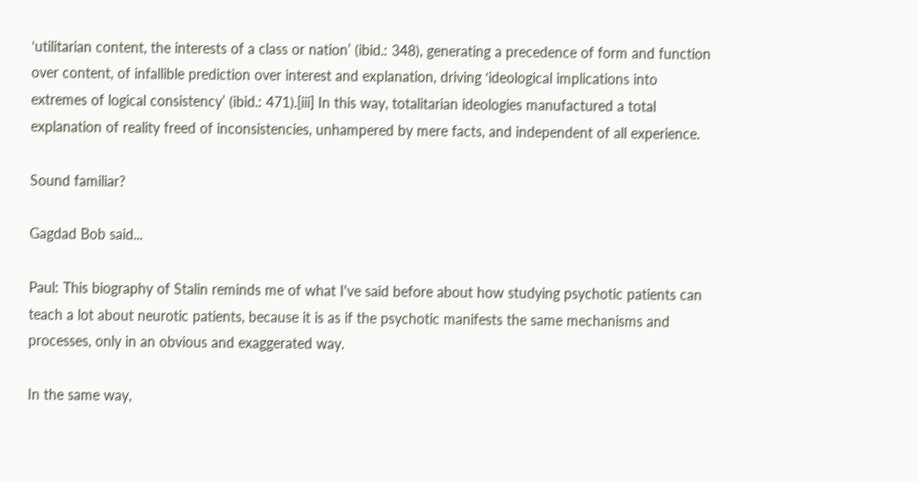‘utilitarian content, the interests of a class or nation’ (ibid.: 348), generating a precedence of form and function over content, of infallible prediction over interest and explanation, driving ‘ideological implications into extremes of logical consistency’ (ibid.: 471).[iii] In this way, totalitarian ideologies manufactured a total explanation of reality freed of inconsistencies, unhampered by mere facts, and independent of all experience.

Sound familiar?

Gagdad Bob said...

Paul: This biography of Stalin reminds me of what I've said before about how studying psychotic patients can teach a lot about neurotic patients, because it is as if the psychotic manifests the same mechanisms and processes, only in an obvious and exaggerated way.

In the same way,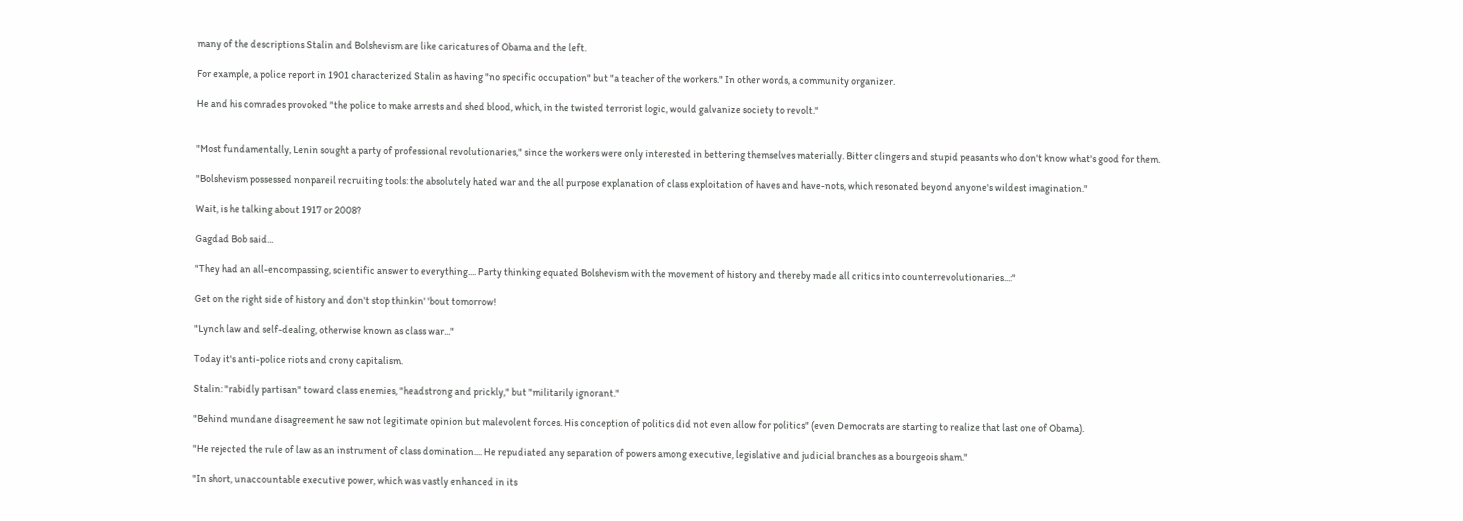many of the descriptions Stalin and Bolshevism are like caricatures of Obama and the left.

For example, a police report in 1901 characterized Stalin as having "no specific occupation" but "a teacher of the workers." In other words, a community organizer.

He and his comrades provoked "the police to make arrests and shed blood, which, in the twisted terrorist logic, would galvanize society to revolt."


"Most fundamentally, Lenin sought a party of professional revolutionaries," since the workers were only interested in bettering themselves materially. Bitter clingers and stupid peasants who don't know what's good for them.

"Bolshevism possessed nonpareil recruiting tools: the absolutely hated war and the all purpose explanation of class exploitation of haves and have-nots, which resonated beyond anyone's wildest imagination."

Wait, is he talking about 1917 or 2008?

Gagdad Bob said...

"They had an all-encompassing, scientific answer to everything.... Party thinking equated Bolshevism with the movement of history and thereby made all critics into counterrevolutionaries...:"

Get on the right side of history and don't stop thinkin' 'bout tomorrow!

"Lynch law and self-dealing, otherwise known as class war..."

Today it's anti-police riots and crony capitalism.

Stalin: "rabidly partisan" toward class enemies, "headstrong and prickly," but "militarily ignorant."

"Behind mundane disagreement he saw not legitimate opinion but malevolent forces. His conception of politics did not even allow for politics" (even Democrats are starting to realize that last one of Obama).

"He rejected the rule of law as an instrument of class domination.... He repudiated any separation of powers among executive, legislative and judicial branches as a bourgeois sham."

"In short, unaccountable executive power, which was vastly enhanced in its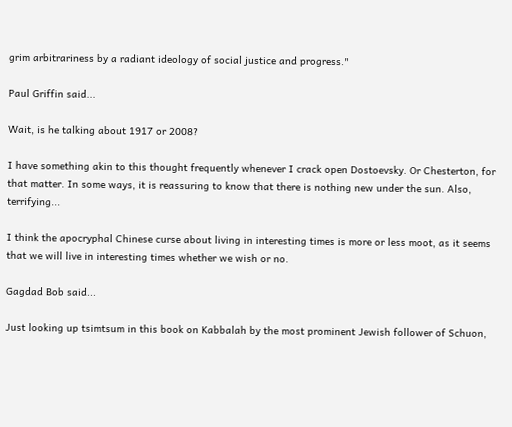grim arbitrariness by a radiant ideology of social justice and progress."

Paul Griffin said...

Wait, is he talking about 1917 or 2008?

I have something akin to this thought frequently whenever I crack open Dostoevsky. Or Chesterton, for that matter. In some ways, it is reassuring to know that there is nothing new under the sun. Also, terrifying...

I think the apocryphal Chinese curse about living in interesting times is more or less moot, as it seems that we will live in interesting times whether we wish or no.

Gagdad Bob said...

Just looking up tsimtsum in this book on Kabbalah by the most prominent Jewish follower of Schuon,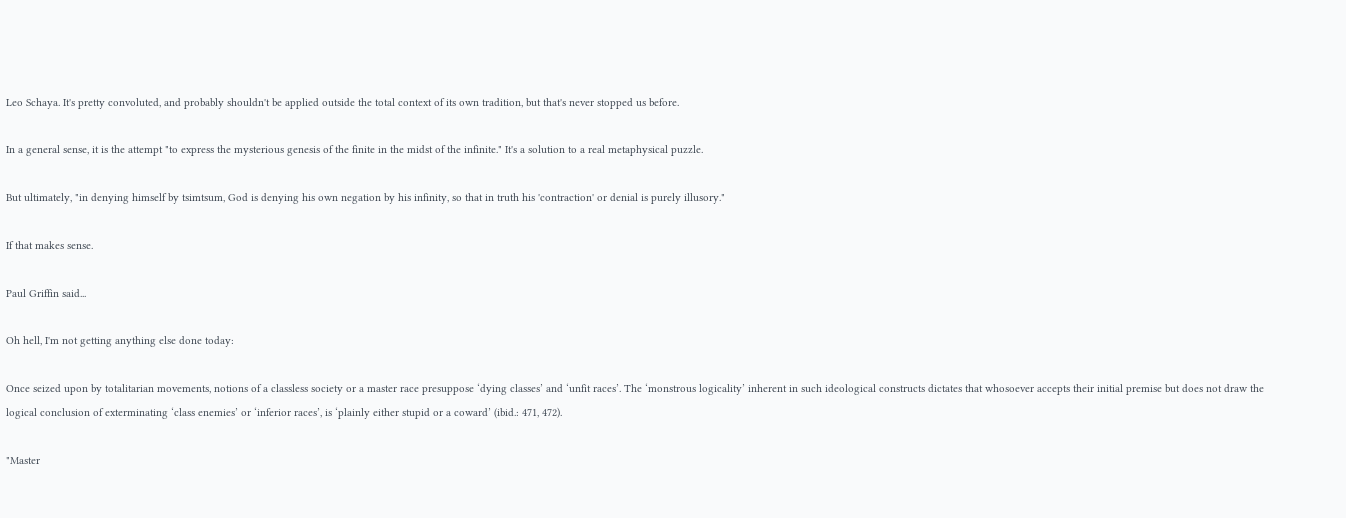Leo Schaya. It's pretty convoluted, and probably shouldn't be applied outside the total context of its own tradition, but that's never stopped us before.

In a general sense, it is the attempt "to express the mysterious genesis of the finite in the midst of the infinite." It's a solution to a real metaphysical puzzle.

But ultimately, "in denying himself by tsimtsum, God is denying his own negation by his infinity, so that in truth his 'contraction' or denial is purely illusory."

If that makes sense.

Paul Griffin said...

Oh hell, I'm not getting anything else done today:

Once seized upon by totalitarian movements, notions of a classless society or a master race presuppose ‘dying classes’ and ‘unfit races’. The ‘monstrous logicality’ inherent in such ideological constructs dictates that whosoever accepts their initial premise but does not draw the logical conclusion of exterminating ‘class enemies’ or ‘inferior races’, is ‘plainly either stupid or a coward’ (ibid.: 471, 472).

"Master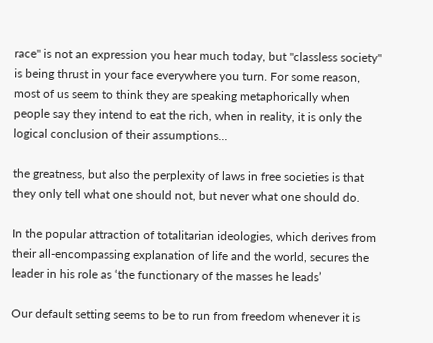race" is not an expression you hear much today, but "classless society" is being thrust in your face everywhere you turn. For some reason, most of us seem to think they are speaking metaphorically when people say they intend to eat the rich, when in reality, it is only the logical conclusion of their assumptions...

the greatness, but also the perplexity of laws in free societies is that they only tell what one should not, but never what one should do.

In the popular attraction of totalitarian ideologies, which derives from their all-encompassing explanation of life and the world, secures the leader in his role as ‘the functionary of the masses he leads’

Our default setting seems to be to run from freedom whenever it is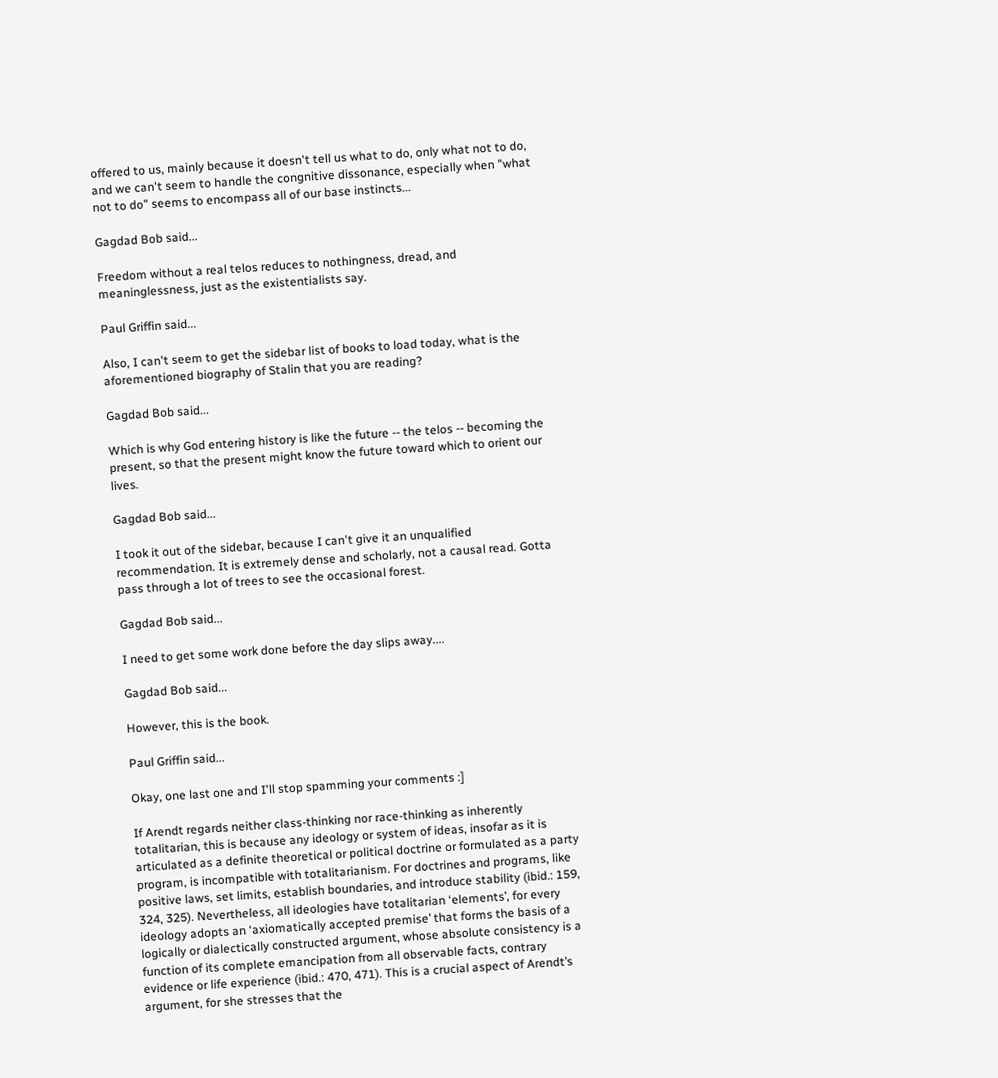offered to us, mainly because it doesn't tell us what to do, only what not to do, and we can't seem to handle the congnitive dissonance, especially when "what not to do" seems to encompass all of our base instincts...

Gagdad Bob said...

Freedom without a real telos reduces to nothingness, dread, and meaninglessness, just as the existentialists say.

Paul Griffin said...

Also, I can't seem to get the sidebar list of books to load today, what is the aforementioned biography of Stalin that you are reading?

Gagdad Bob said...

Which is why God entering history is like the future -- the telos -- becoming the present, so that the present might know the future toward which to orient our lives.

Gagdad Bob said...

I took it out of the sidebar, because I can't give it an unqualified recommendation. It is extremely dense and scholarly, not a causal read. Gotta pass through a lot of trees to see the occasional forest.

Gagdad Bob said...

I need to get some work done before the day slips away....

Gagdad Bob said...

However, this is the book.

Paul Griffin said...

Okay, one last one and I'll stop spamming your comments :]

If Arendt regards neither class-thinking nor race-thinking as inherently totalitarian, this is because any ideology or system of ideas, insofar as it is articulated as a definite theoretical or political doctrine or formulated as a party program, is incompatible with totalitarianism. For doctrines and programs, like positive laws, set limits, establish boundaries, and introduce stability (ibid.: 159, 324, 325). Nevertheless, all ideologies have totalitarian ‘elements’, for every ideology adopts an ‘axiomatically accepted premise’ that forms the basis of a logically or dialectically constructed argument, whose absolute consistency is a function of its complete emancipation from all observable facts, contrary evidence or life experience (ibid.: 470, 471). This is a crucial aspect of Arendt’s argument, for she stresses that the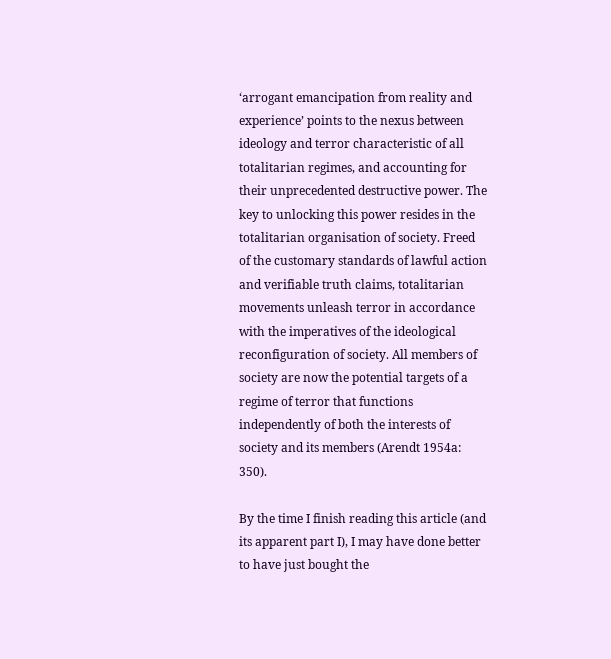‘arrogant emancipation from reality and experience’ points to the nexus between ideology and terror characteristic of all totalitarian regimes, and accounting for their unprecedented destructive power. The key to unlocking this power resides in the totalitarian organisation of society. Freed of the customary standards of lawful action and verifiable truth claims, totalitarian movements unleash terror in accordance with the imperatives of the ideological reconfiguration of society. All members of society are now the potential targets of a regime of terror that functions independently of both the interests of society and its members (Arendt 1954a: 350).

By the time I finish reading this article (and its apparent part I), I may have done better to have just bought the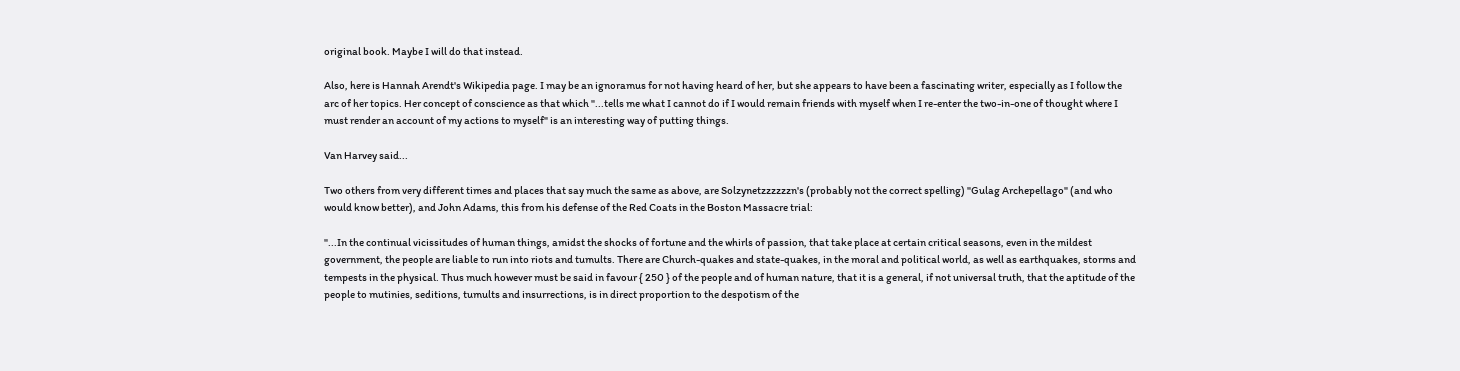original book. Maybe I will do that instead.

Also, here is Hannah Arendt's Wikipedia page. I may be an ignoramus for not having heard of her, but she appears to have been a fascinating writer, especially as I follow the arc of her topics. Her concept of conscience as that which "...tells me what I cannot do if I would remain friends with myself when I re-enter the two-in-one of thought where I must render an account of my actions to myself" is an interesting way of putting things.

Van Harvey said...

Two others from very different times and places that say much the same as above, are Solzynetzzzzzzn's (probably not the correct spelling) "Gulag Archepellago" (and who would know better), and John Adams, this from his defense of the Red Coats in the Boston Massacre trial:

"...In the continual vicissitudes of human things, amidst the shocks of fortune and the whirls of passion, that take place at certain critical seasons, even in the mildest government, the people are liable to run into riots and tumults. There are Church-quakes and state-quakes, in the moral and political world, as well as earthquakes, storms and tempests in the physical. Thus much however must be said in favour { 250 } of the people and of human nature, that it is a general, if not universal truth, that the aptitude of the people to mutinies, seditions, tumults and insurrections, is in direct proportion to the despotism of the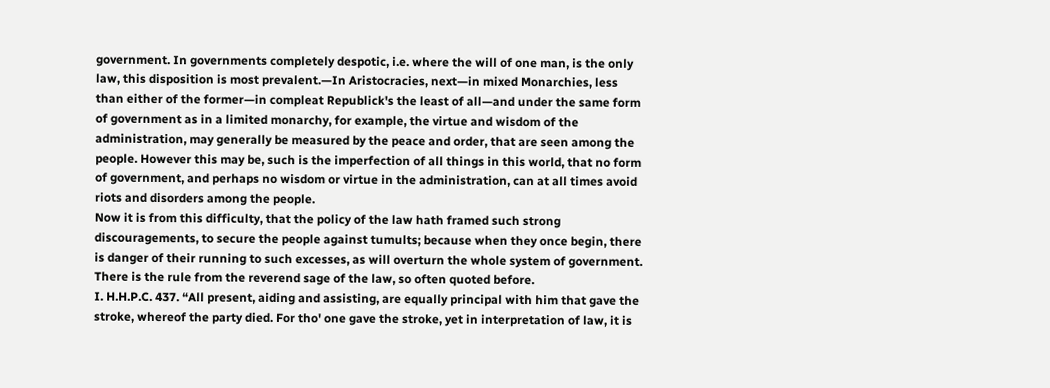government. In governments completely despotic, i.e. where the will of one man, is the only law, this disposition is most prevalent.—In Aristocracies, next—in mixed Monarchies, less than either of the former—in compleat Republick's the least of all—and under the same form of government as in a limited monarchy, for example, the virtue and wisdom of the administration, may generally be measured by the peace and order, that are seen among the people. However this may be, such is the imperfection of all things in this world, that no form of government, and perhaps no wisdom or virtue in the administration, can at all times avoid riots and disorders among the people.
Now it is from this difficulty, that the policy of the law hath framed such strong discouragements, to secure the people against tumults; because when they once begin, there is danger of their running to such excesses, as will overturn the whole system of government. There is the rule from the reverend sage of the law, so often quoted before.
I. H.H.P.C. 437. “All present, aiding and assisting, are equally principal with him that gave the stroke, whereof the party died. For tho' one gave the stroke, yet in interpretation of law, it is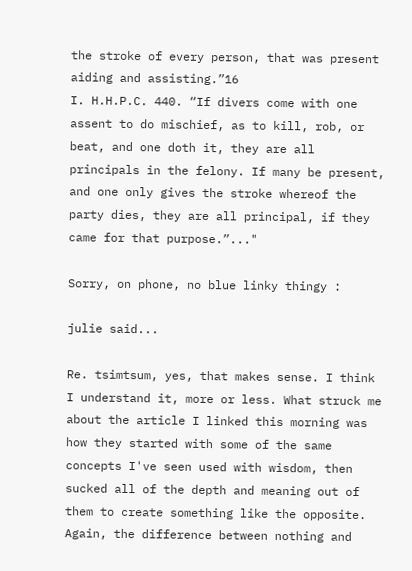the stroke of every person, that was present aiding and assisting.”16
I. H.H.P.C. 440. “If divers come with one assent to do mischief, as to kill, rob, or beat, and one doth it, they are all principals in the felony. If many be present, and one only gives the stroke whereof the party dies, they are all principal, if they came for that purpose.”..."

Sorry, on phone, no blue linky thingy :

julie said...

Re. tsimtsum, yes, that makes sense. I think I understand it, more or less. What struck me about the article I linked this morning was how they started with some of the same concepts I've seen used with wisdom, then sucked all of the depth and meaning out of them to create something like the opposite. Again, the difference between nothing and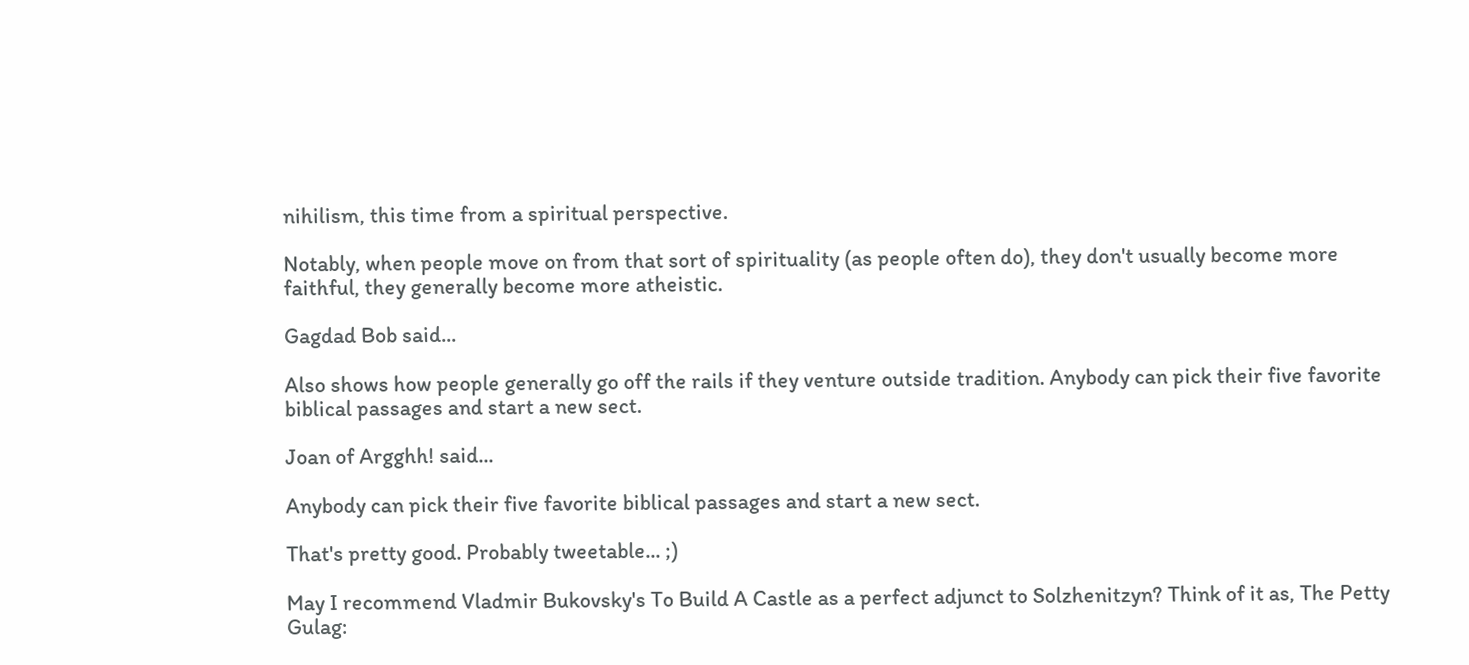nihilism, this time from a spiritual perspective.

Notably, when people move on from that sort of spirituality (as people often do), they don't usually become more faithful, they generally become more atheistic.

Gagdad Bob said...

Also shows how people generally go off the rails if they venture outside tradition. Anybody can pick their five favorite biblical passages and start a new sect.

Joan of Argghh! said...

Anybody can pick their five favorite biblical passages and start a new sect.

That's pretty good. Probably tweetable... ;)

May I recommend Vladmir Bukovsky's To Build A Castle as a perfect adjunct to Solzhenitzyn? Think of it as, The Petty Gulag: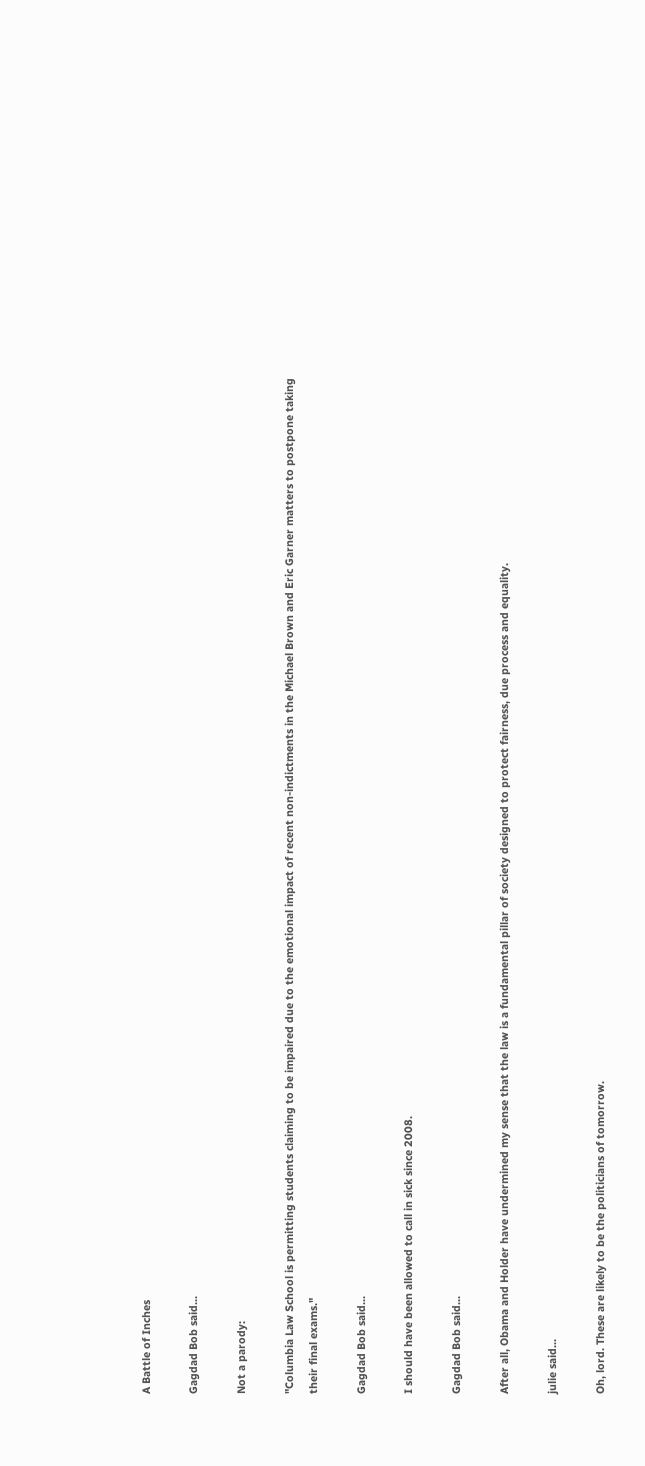A Battle of Inches

Gagdad Bob said...

Not a parody:

"Columbia Law School is permitting students claiming to be impaired due to the emotional impact of recent non-indictments in the Michael Brown and Eric Garner matters to postpone taking their final exams."

Gagdad Bob said...

I should have been allowed to call in sick since 2008.

Gagdad Bob said...

After all, Obama and Holder have undermined my sense that the law is a fundamental pillar of society designed to protect fairness, due process and equality.

julie said...

Oh, lord. These are likely to be the politicians of tomorrow.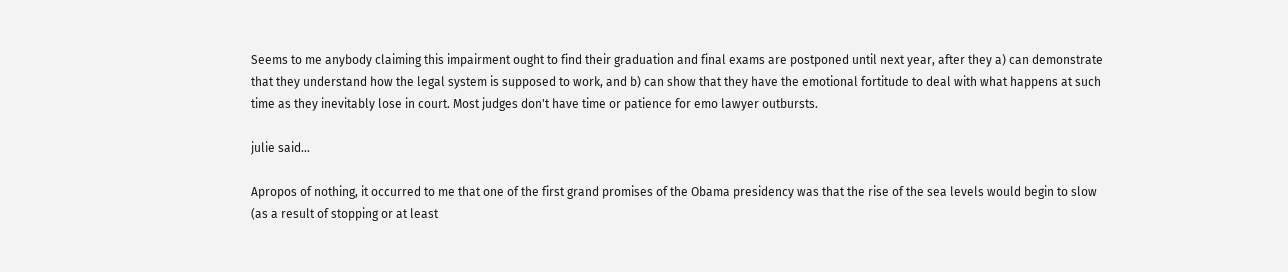Seems to me anybody claiming this impairment ought to find their graduation and final exams are postponed until next year, after they a) can demonstrate that they understand how the legal system is supposed to work, and b) can show that they have the emotional fortitude to deal with what happens at such time as they inevitably lose in court. Most judges don't have time or patience for emo lawyer outbursts.

julie said...

Apropos of nothing, it occurred to me that one of the first grand promises of the Obama presidency was that the rise of the sea levels would begin to slow (as a result of stopping or at least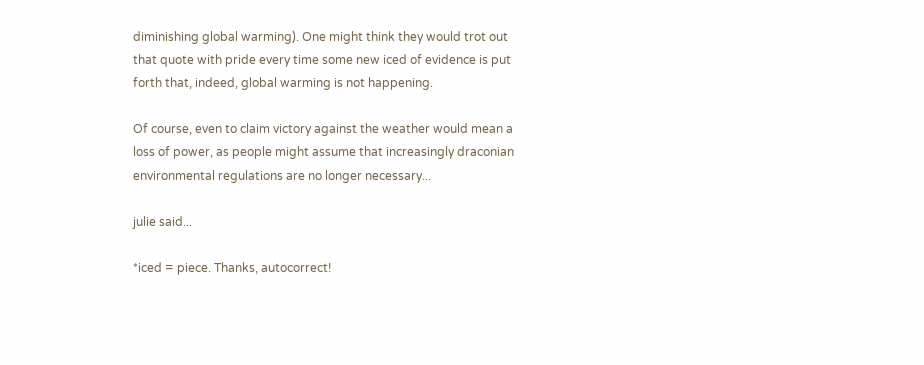diminishing global warming). One might think they would trot out that quote with pride every time some new iced of evidence is put forth that, indeed, global warming is not happening.

Of course, even to claim victory against the weather would mean a loss of power, as people might assume that increasingly draconian environmental regulations are no longer necessary...

julie said...

*iced = piece. Thanks, autocorrect!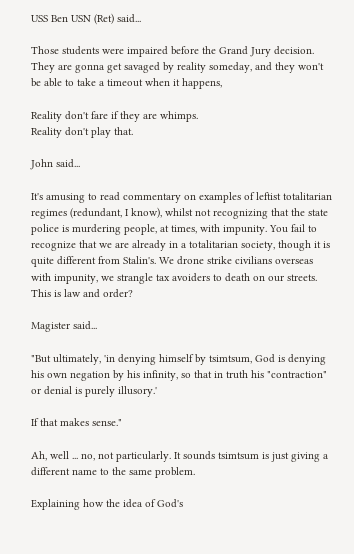USS Ben USN (Ret) said...

Those students were impaired before the Grand Jury decision.
They are gonna get savaged by reality someday, and they won't be able to take a timeout when it happens,

Reality don't fare if they are whimps.
Reality don't play that.

John said...

It's amusing to read commentary on examples of leftist totalitarian regimes (redundant, I know), whilst not recognizing that the state police is murdering people, at times, with impunity. You fail to recognize that we are already in a totalitarian society, though it is quite different from Stalin's. We drone strike civilians overseas with impunity, we strangle tax avoiders to death on our streets. This is law and order?

Magister said...

"But ultimately, 'in denying himself by tsimtsum, God is denying his own negation by his infinity, so that in truth his "contraction" or denial is purely illusory.'

If that makes sense."

Ah, well ... no, not particularly. It sounds tsimtsum is just giving a different name to the same problem.

Explaining how the idea of God's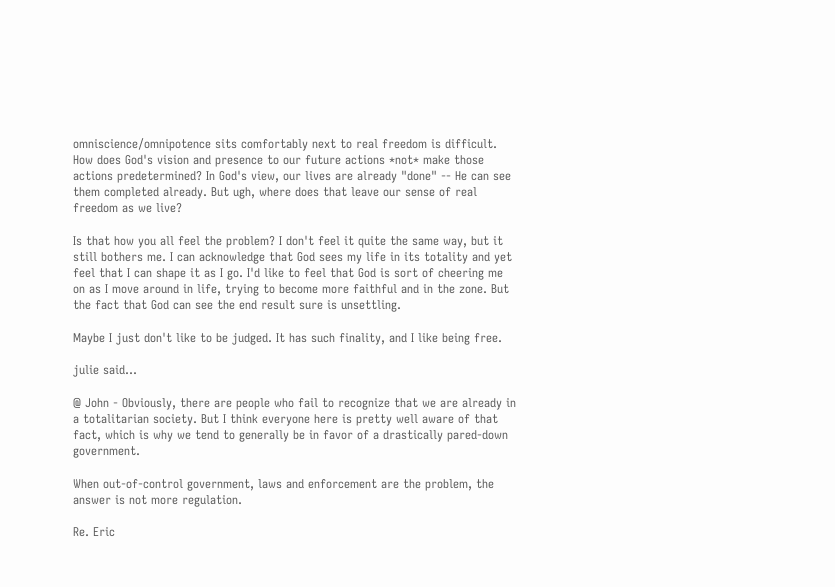omniscience/omnipotence sits comfortably next to real freedom is difficult. How does God's vision and presence to our future actions *not* make those actions predetermined? In God's view, our lives are already "done" -- He can see them completed already. But ugh, where does that leave our sense of real freedom as we live?

Is that how you all feel the problem? I don't feel it quite the same way, but it still bothers me. I can acknowledge that God sees my life in its totality and yet feel that I can shape it as I go. I'd like to feel that God is sort of cheering me on as I move around in life, trying to become more faithful and in the zone. But the fact that God can see the end result sure is unsettling.

Maybe I just don't like to be judged. It has such finality, and I like being free.

julie said...

@ John - Obviously, there are people who fail to recognize that we are already in a totalitarian society. But I think everyone here is pretty well aware of that fact, which is why we tend to generally be in favor of a drastically pared-down government.

When out-of-control government, laws and enforcement are the problem, the answer is not more regulation.

Re. Eric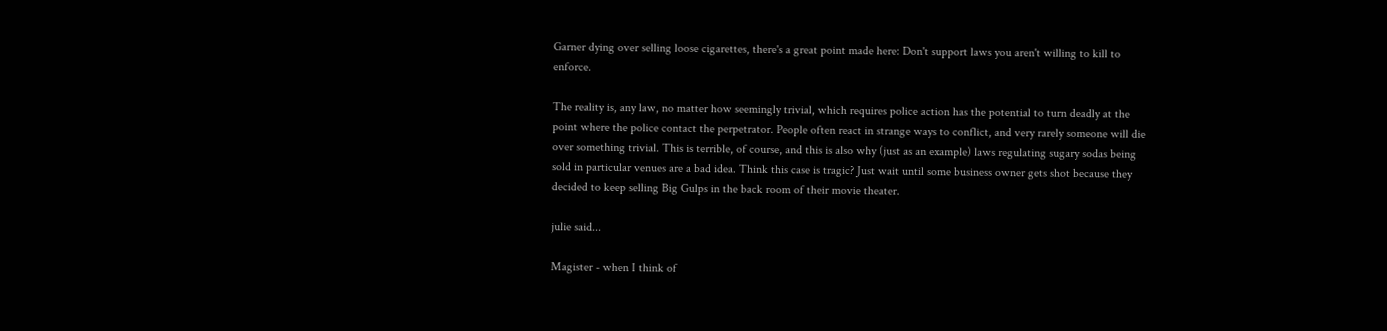Garner dying over selling loose cigarettes, there's a great point made here: Don't support laws you aren't willing to kill to enforce.

The reality is, any law, no matter how seemingly trivial, which requires police action has the potential to turn deadly at the point where the police contact the perpetrator. People often react in strange ways to conflict, and very rarely someone will die over something trivial. This is terrible, of course, and this is also why (just as an example) laws regulating sugary sodas being sold in particular venues are a bad idea. Think this case is tragic? Just wait until some business owner gets shot because they decided to keep selling Big Gulps in the back room of their movie theater.

julie said...

Magister - when I think of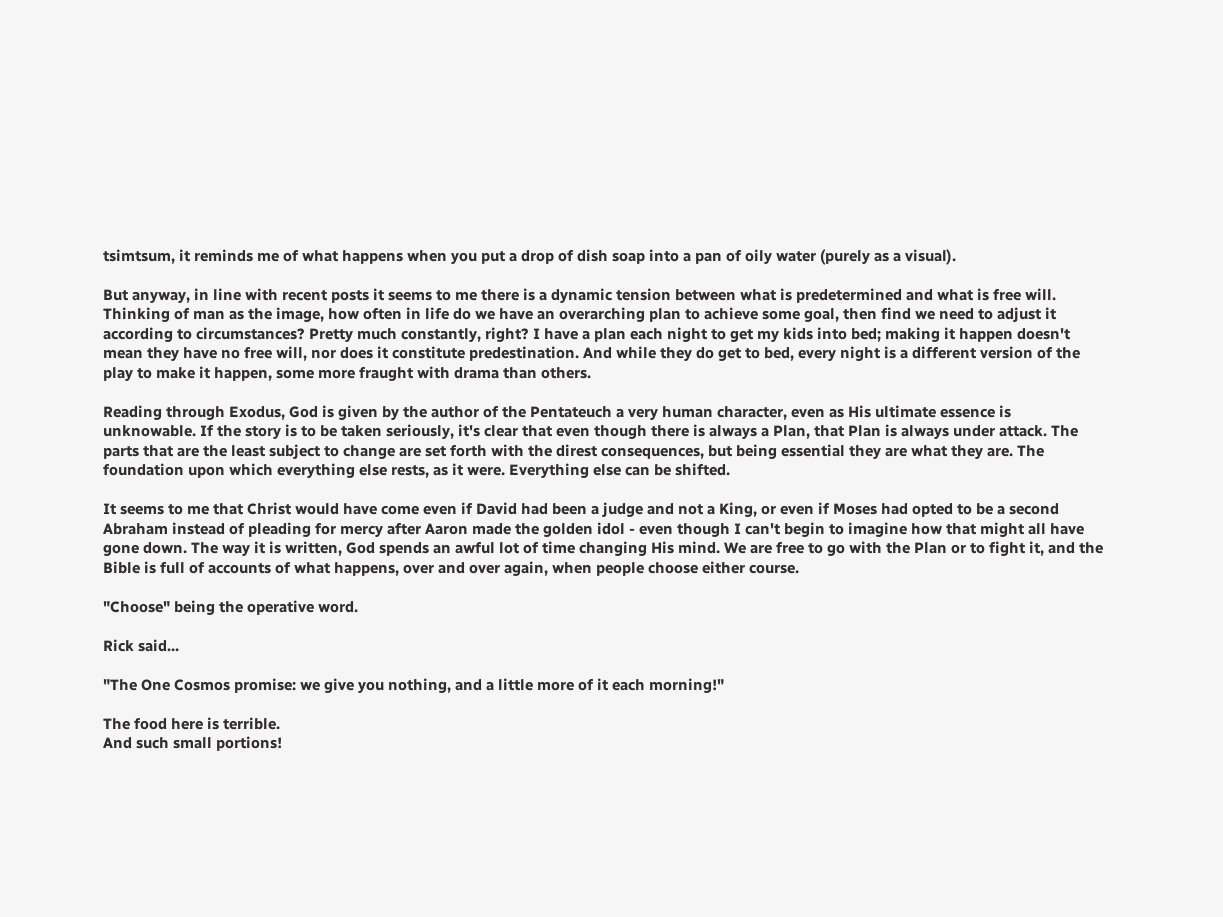tsimtsum, it reminds me of what happens when you put a drop of dish soap into a pan of oily water (purely as a visual).

But anyway, in line with recent posts it seems to me there is a dynamic tension between what is predetermined and what is free will. Thinking of man as the image, how often in life do we have an overarching plan to achieve some goal, then find we need to adjust it according to circumstances? Pretty much constantly, right? I have a plan each night to get my kids into bed; making it happen doesn't mean they have no free will, nor does it constitute predestination. And while they do get to bed, every night is a different version of the play to make it happen, some more fraught with drama than others.

Reading through Exodus, God is given by the author of the Pentateuch a very human character, even as His ultimate essence is unknowable. If the story is to be taken seriously, it's clear that even though there is always a Plan, that Plan is always under attack. The parts that are the least subject to change are set forth with the direst consequences, but being essential they are what they are. The foundation upon which everything else rests, as it were. Everything else can be shifted.

It seems to me that Christ would have come even if David had been a judge and not a King, or even if Moses had opted to be a second Abraham instead of pleading for mercy after Aaron made the golden idol - even though I can't begin to imagine how that might all have gone down. The way it is written, God spends an awful lot of time changing His mind. We are free to go with the Plan or to fight it, and the Bible is full of accounts of what happens, over and over again, when people choose either course.

"Choose" being the operative word.

Rick said...

"The One Cosmos promise: we give you nothing, and a little more of it each morning!"

The food here is terrible.
And such small portions!